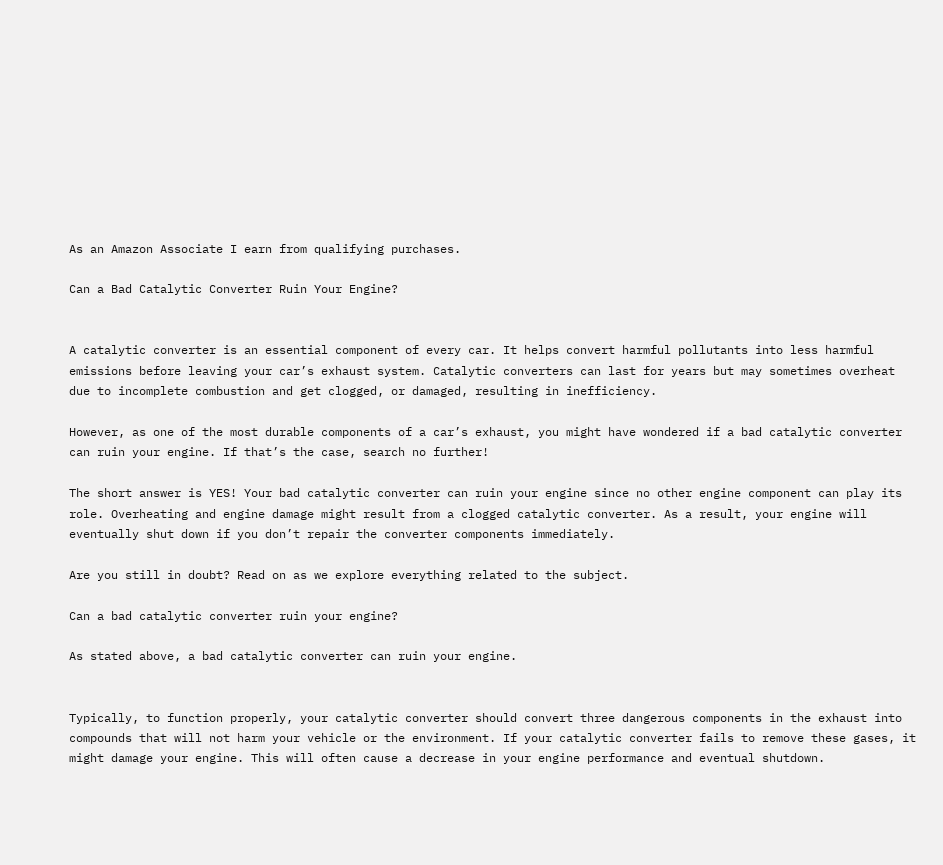As an Amazon Associate I earn from qualifying purchases.

Can a Bad Catalytic Converter Ruin Your Engine?


A catalytic converter is an essential component of every car. It helps convert harmful pollutants into less harmful emissions before leaving your car’s exhaust system. Catalytic converters can last for years but may sometimes overheat due to incomplete combustion and get clogged, or damaged, resulting in inefficiency.

However, as one of the most durable components of a car’s exhaust, you might have wondered if a bad catalytic converter can ruin your engine. If that’s the case, search no further!

The short answer is YES! Your bad catalytic converter can ruin your engine since no other engine component can play its role. Overheating and engine damage might result from a clogged catalytic converter. As a result, your engine will eventually shut down if you don’t repair the converter components immediately.

Are you still in doubt? Read on as we explore everything related to the subject.

Can a bad catalytic converter ruin your engine?

As stated above, a bad catalytic converter can ruin your engine.


Typically, to function properly, your catalytic converter should convert three dangerous components in the exhaust into compounds that will not harm your vehicle or the environment. If your catalytic converter fails to remove these gases, it might damage your engine. This will often cause a decrease in your engine performance and eventual shutdown.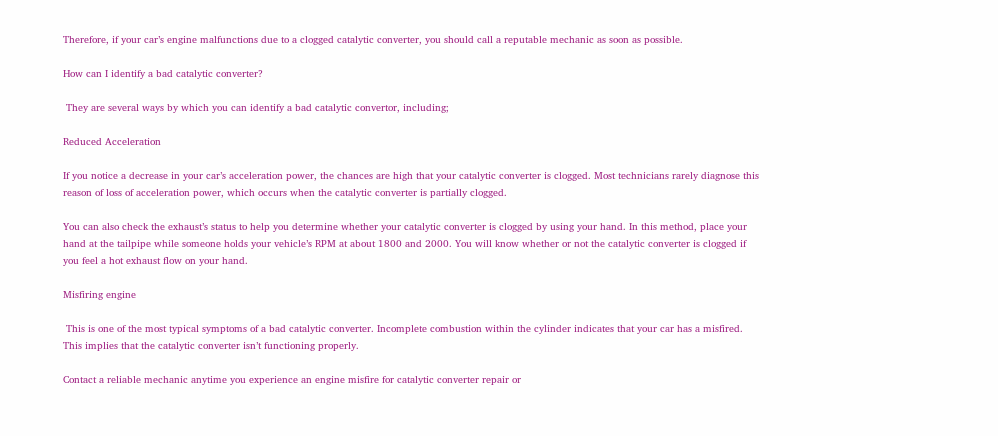Therefore, if your car’s engine malfunctions due to a clogged catalytic converter, you should call a reputable mechanic as soon as possible.

How can I identify a bad catalytic converter?

 They are several ways by which you can identify a bad catalytic convertor, including;

Reduced Acceleration

If you notice a decrease in your car’s acceleration power, the chances are high that your catalytic converter is clogged. Most technicians rarely diagnose this reason of loss of acceleration power, which occurs when the catalytic converter is partially clogged.

You can also check the exhaust’s status to help you determine whether your catalytic converter is clogged by using your hand. In this method, place your hand at the tailpipe while someone holds your vehicle’s RPM at about 1800 and 2000. You will know whether or not the catalytic converter is clogged if you feel a hot exhaust flow on your hand.

Misfiring engine

 This is one of the most typical symptoms of a bad catalytic converter. Incomplete combustion within the cylinder indicates that your car has a misfired. This implies that the catalytic converter isn’t functioning properly.

Contact a reliable mechanic anytime you experience an engine misfire for catalytic converter repair or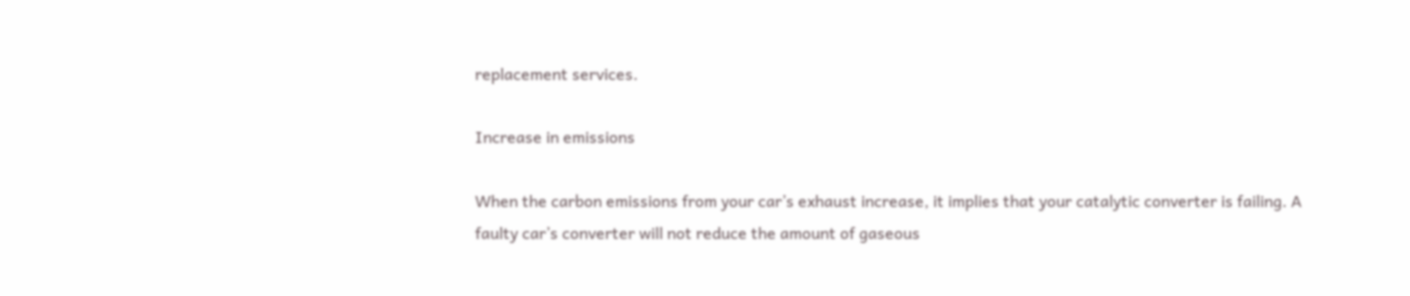replacement services.

Increase in emissions

When the carbon emissions from your car’s exhaust increase, it implies that your catalytic converter is failing. A faulty car’s converter will not reduce the amount of gaseous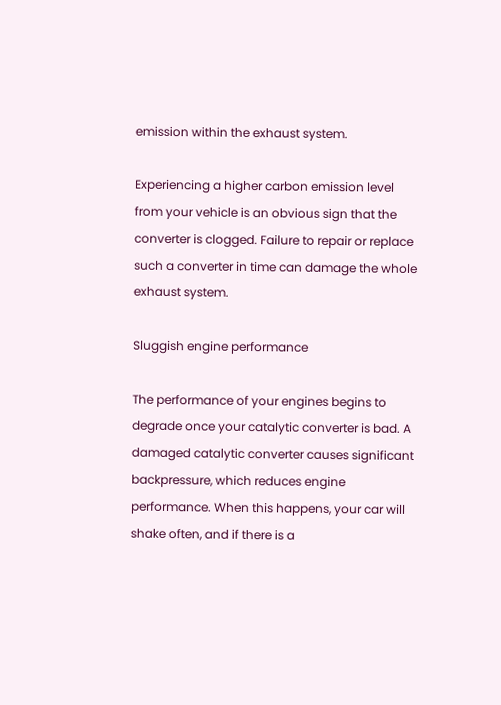emission within the exhaust system.

Experiencing a higher carbon emission level from your vehicle is an obvious sign that the converter is clogged. Failure to repair or replace such a converter in time can damage the whole exhaust system.

Sluggish engine performance

The performance of your engines begins to degrade once your catalytic converter is bad. A damaged catalytic converter causes significant backpressure, which reduces engine performance. When this happens, your car will shake often, and if there is a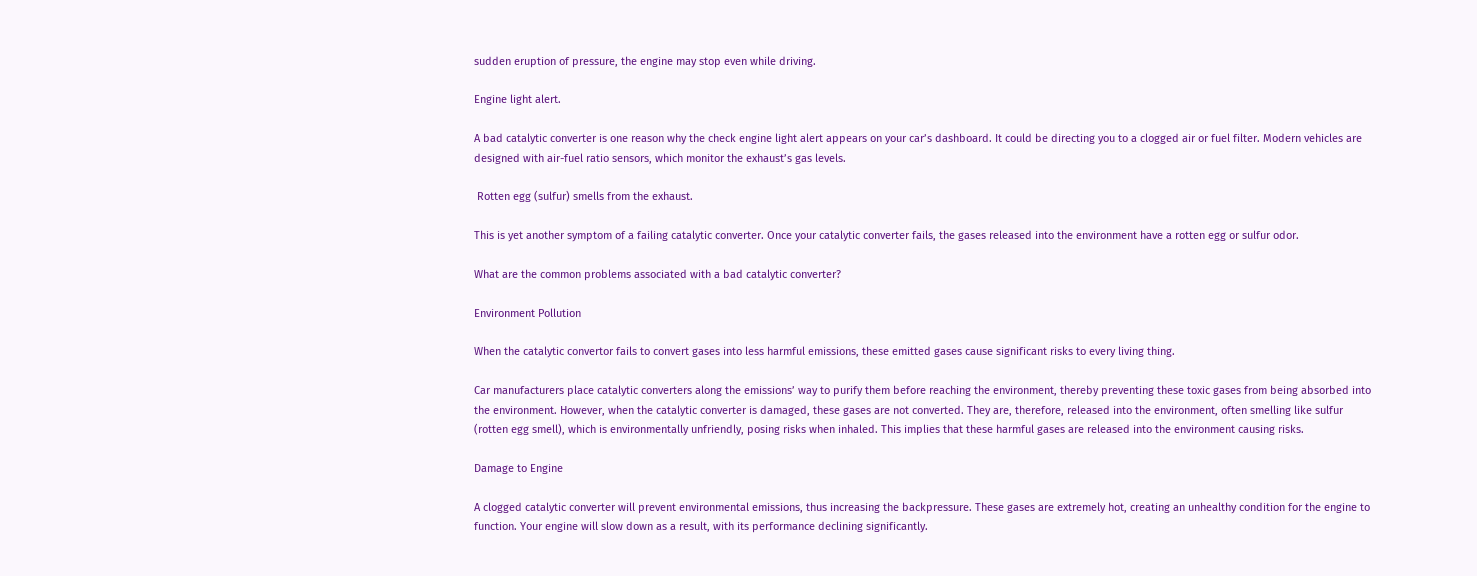sudden eruption of pressure, the engine may stop even while driving.

Engine light alert.

A bad catalytic converter is one reason why the check engine light alert appears on your car’s dashboard. It could be directing you to a clogged air or fuel filter. Modern vehicles are designed with air-fuel ratio sensors, which monitor the exhaust’s gas levels.

 Rotten egg (sulfur) smells from the exhaust.

This is yet another symptom of a failing catalytic converter. Once your catalytic converter fails, the gases released into the environment have a rotten egg or sulfur odor.

What are the common problems associated with a bad catalytic converter?

Environment Pollution

When the catalytic convertor fails to convert gases into less harmful emissions, these emitted gases cause significant risks to every living thing.

Car manufacturers place catalytic converters along the emissions’ way to purify them before reaching the environment, thereby preventing these toxic gases from being absorbed into the environment. However, when the catalytic converter is damaged, these gases are not converted. They are, therefore, released into the environment, often smelling like sulfur (rotten egg smell), which is environmentally unfriendly, posing risks when inhaled. This implies that these harmful gases are released into the environment causing risks.

Damage to Engine

A clogged catalytic converter will prevent environmental emissions, thus increasing the backpressure. These gases are extremely hot, creating an unhealthy condition for the engine to function. Your engine will slow down as a result, with its performance declining significantly.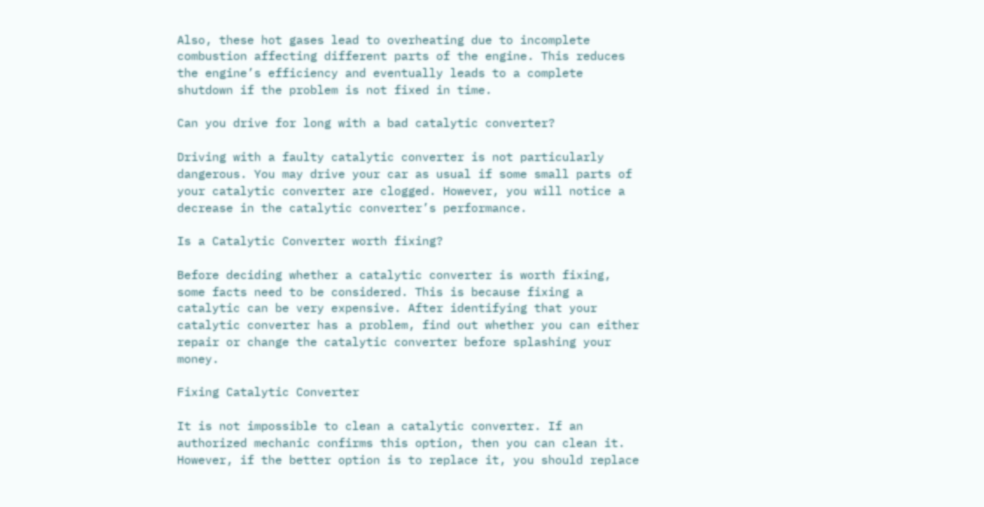Also, these hot gases lead to overheating due to incomplete combustion affecting different parts of the engine. This reduces the engine’s efficiency and eventually leads to a complete shutdown if the problem is not fixed in time.

Can you drive for long with a bad catalytic converter?

Driving with a faulty catalytic converter is not particularly dangerous. You may drive your car as usual if some small parts of your catalytic converter are clogged. However, you will notice a decrease in the catalytic converter’s performance.

Is a Catalytic Converter worth fixing?

Before deciding whether a catalytic converter is worth fixing, some facts need to be considered. This is because fixing a catalytic can be very expensive. After identifying that your catalytic converter has a problem, find out whether you can either repair or change the catalytic converter before splashing your money.

Fixing Catalytic Converter

It is not impossible to clean a catalytic converter. If an authorized mechanic confirms this option, then you can clean it. However, if the better option is to replace it, you should replace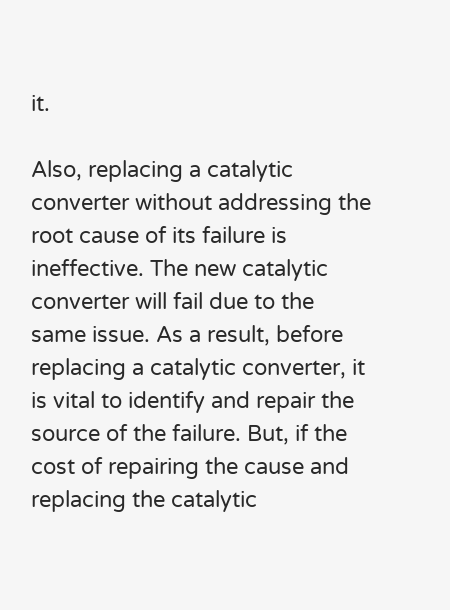it.

Also, replacing a catalytic converter without addressing the root cause of its failure is ineffective. The new catalytic converter will fail due to the same issue. As a result, before replacing a catalytic converter, it is vital to identify and repair the source of the failure. But, if the cost of repairing the cause and replacing the catalytic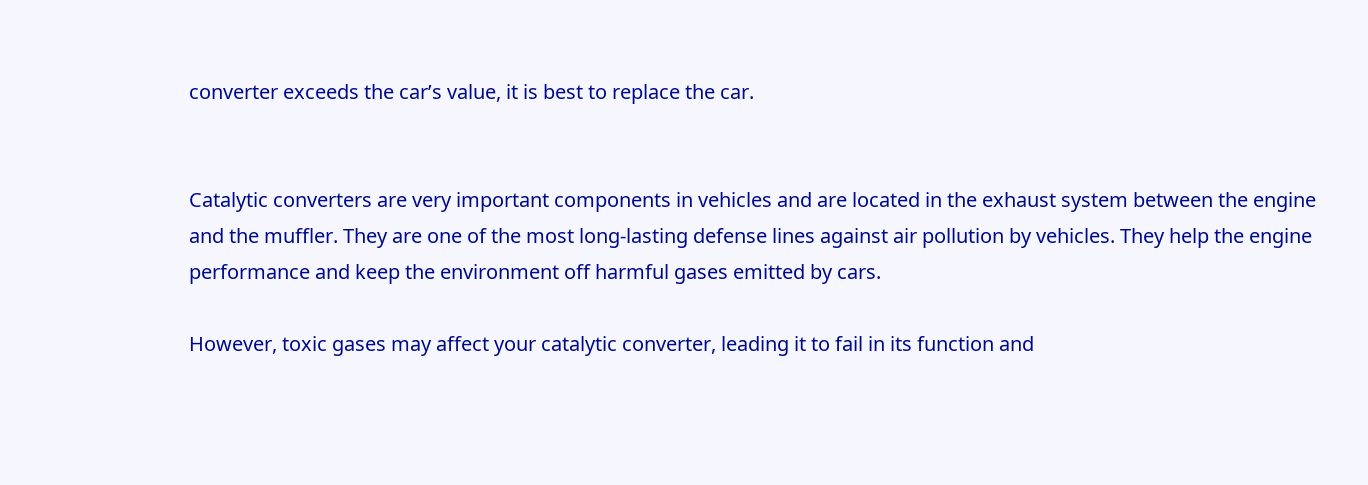converter exceeds the car’s value, it is best to replace the car.


Catalytic converters are very important components in vehicles and are located in the exhaust system between the engine and the muffler. They are one of the most long-lasting defense lines against air pollution by vehicles. They help the engine performance and keep the environment off harmful gases emitted by cars.

However, toxic gases may affect your catalytic converter, leading it to fail in its function and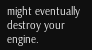might eventually destroy your engine.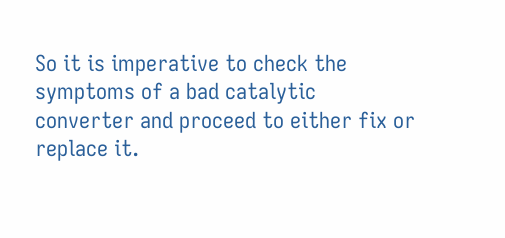So it is imperative to check the symptoms of a bad catalytic converter and proceed to either fix or replace it.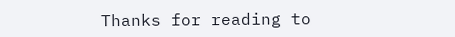Thanks for reading to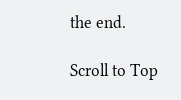the end.

Scroll to Top